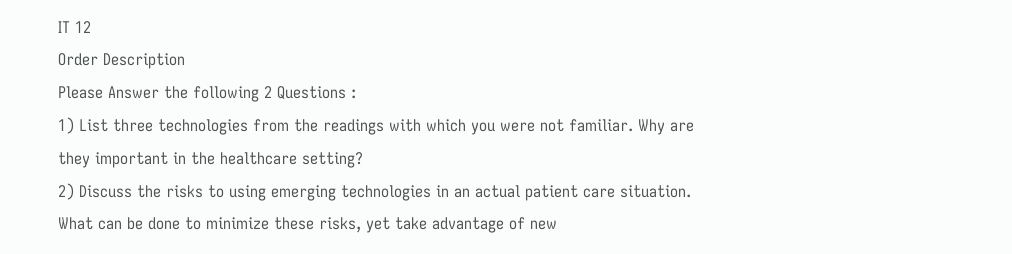IT 12
Order Description
Please Answer the following 2 Questions :
1) List three technologies from the readings with which you were not familiar. Why are they important in the healthcare setting?
2) Discuss the risks to using emerging technologies in an actual patient care situation. What can be done to minimize these risks, yet take advantage of new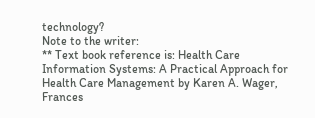technology?
Note to the writer:
** Text book reference is: Health Care Information Systems: A Practical Approach for Health Care Management by Karen A. Wager, Frances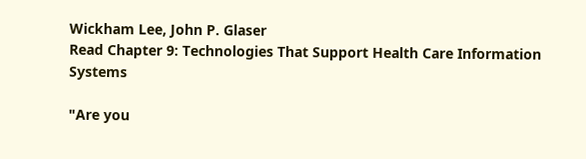Wickham Lee, John P. Glaser
Read Chapter 9: Technologies That Support Health Care Information Systems

"Are you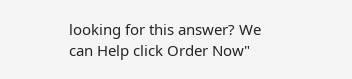looking for this answer? We can Help click Order Now"